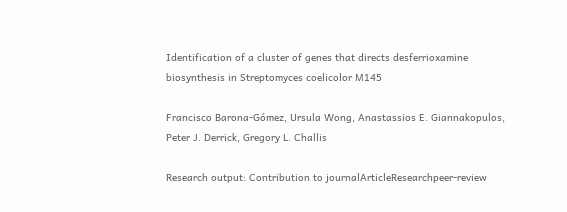Identification of a cluster of genes that directs desferrioxamine biosynthesis in Streptomyces coelicolor M145

Francisco Barona-Gómez, Ursula Wong, Anastassios E. Giannakopulos, Peter J. Derrick, Gregory L. Challis

Research output: Contribution to journalArticleResearchpeer-review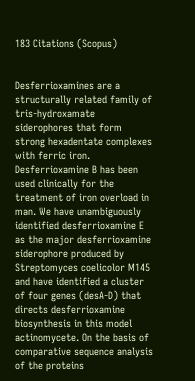183 Citations (Scopus)


Desferrioxamines are a structurally related family of tris-hydroxamate siderophores that form strong hexadentate complexes with ferric iron. Desferrioxamine B has been used clinically for the treatment of iron overload in man. We have unambiguously identified desferrioxamine E as the major desferrioxamine siderophore produced by Streptomyces coelicolor M145 and have identified a cluster of four genes (desA-D) that directs desferrioxamine biosynthesis in this model actinomycete. On the basis of comparative sequence analysis of the proteins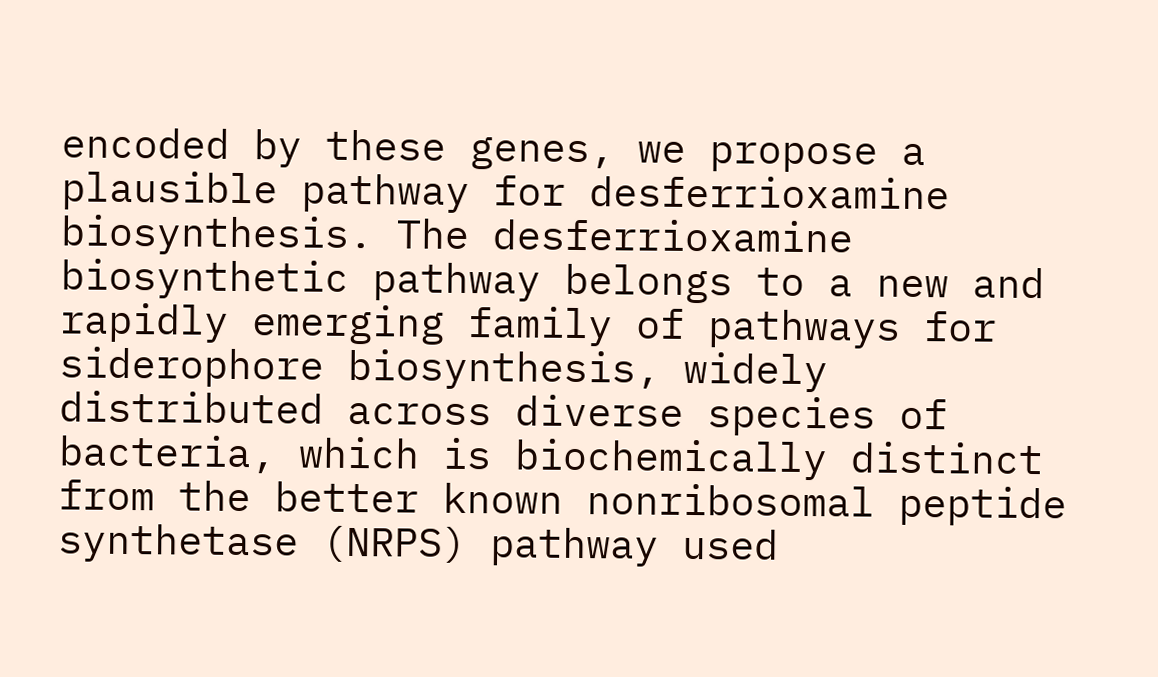encoded by these genes, we propose a plausible pathway for desferrioxamine biosynthesis. The desferrioxamine biosynthetic pathway belongs to a new and rapidly emerging family of pathways for siderophore biosynthesis, widely distributed across diverse species of bacteria, which is biochemically distinct from the better known nonribosomal peptide synthetase (NRPS) pathway used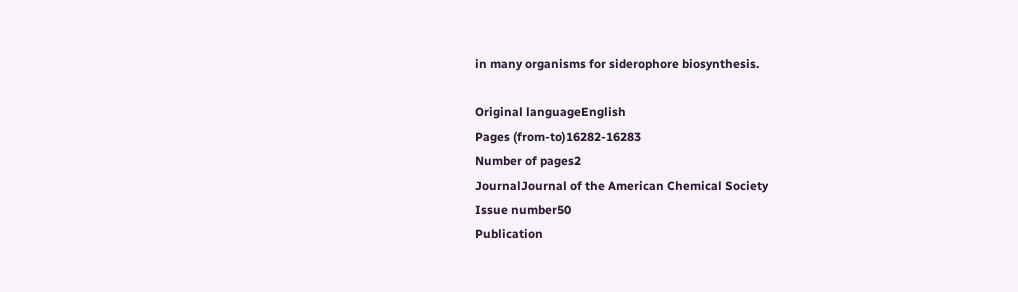in many organisms for siderophore biosynthesis.

Original languageEnglish
Pages (from-to)16282-16283
Number of pages2
JournalJournal of the American Chemical Society
Issue number50
Publication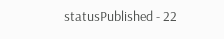statusPublished - 22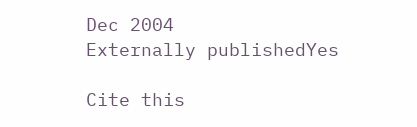Dec 2004
Externally publishedYes

Cite this